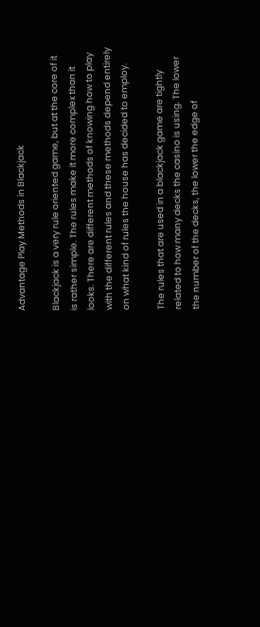Advantage Play Methods in Blackjack

Blackjack is a very rule oriented game, but at the core of it is rather simple. The rules make it more complex than it looks. There are different methods of knowing how to play with the different rules and these methods depend entirely on what kind of rules the house has decided to employ.

The rules that are used in a blackjack game are tightly related to how many decks the casino is using. The lower the number of the decks, the lower the edge of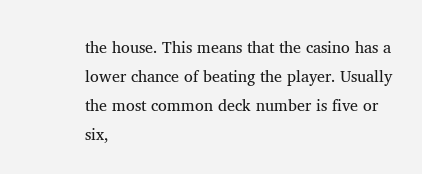the house. This means that the casino has a lower chance of beating the player. Usually the most common deck number is five or six,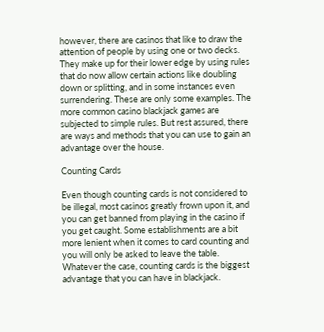however, there are casinos that like to draw the attention of people by using one or two decks. They make up for their lower edge by using rules that do now allow certain actions like doubling down or splitting, and in some instances even surrendering. These are only some examples. The more common casino blackjack games are subjected to simple rules. But rest assured, there are ways and methods that you can use to gain an advantage over the house.

Counting Cards

Even though counting cards is not considered to be illegal, most casinos greatly frown upon it, and you can get banned from playing in the casino if you get caught. Some establishments are a bit more lenient when it comes to card counting and you will only be asked to leave the table. Whatever the case, counting cards is the biggest advantage that you can have in blackjack.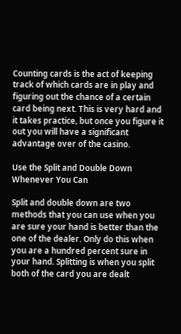Counting cards is the act of keeping track of which cards are in play and figuring out the chance of a certain card being next. This is very hard and it takes practice, but once you figure it out you will have a significant advantage over of the casino.

Use the Split and Double Down Whenever You Can

Split and double down are two methods that you can use when you are sure your hand is better than the one of the dealer. Only do this when you are a hundred percent sure in your hand. Splitting is when you split both of the card you are dealt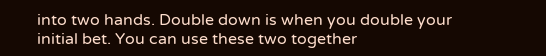into two hands. Double down is when you double your initial bet. You can use these two together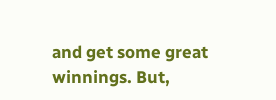and get some great winnings. But,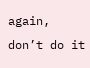again, don’t do it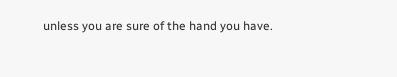unless you are sure of the hand you have.